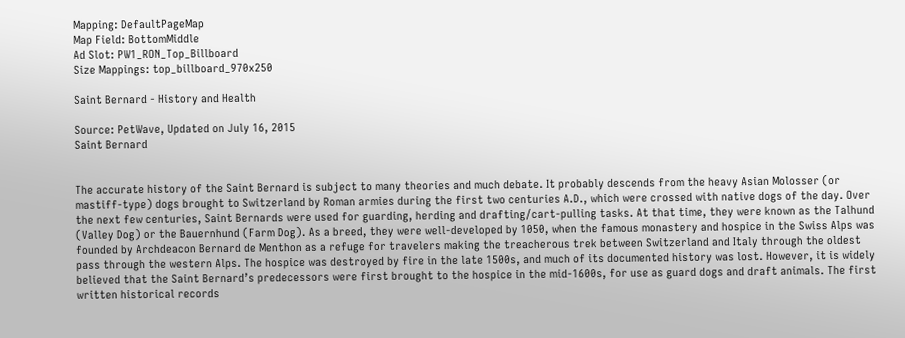Mapping: DefaultPageMap
Map Field: BottomMiddle
Ad Slot: PW1_RON_Top_Billboard
Size Mappings: top_billboard_970x250

Saint Bernard - History and Health

Source: PetWave, Updated on July 16, 2015
Saint Bernard


The accurate history of the Saint Bernard is subject to many theories and much debate. It probably descends from the heavy Asian Molosser (or mastiff-type) dogs brought to Switzerland by Roman armies during the first two centuries A.D., which were crossed with native dogs of the day. Over the next few centuries, Saint Bernards were used for guarding, herding and drafting/cart-pulling tasks. At that time, they were known as the Talhund (Valley Dog) or the Bauernhund (Farm Dog). As a breed, they were well-developed by 1050, when the famous monastery and hospice in the Swiss Alps was founded by Archdeacon Bernard de Menthon as a refuge for travelers making the treacherous trek between Switzerland and Italy through the oldest pass through the western Alps. The hospice was destroyed by fire in the late 1500s, and much of its documented history was lost. However, it is widely believed that the Saint Bernard’s predecessors were first brought to the hospice in the mid-1600s, for use as guard dogs and draft animals. The first written historical records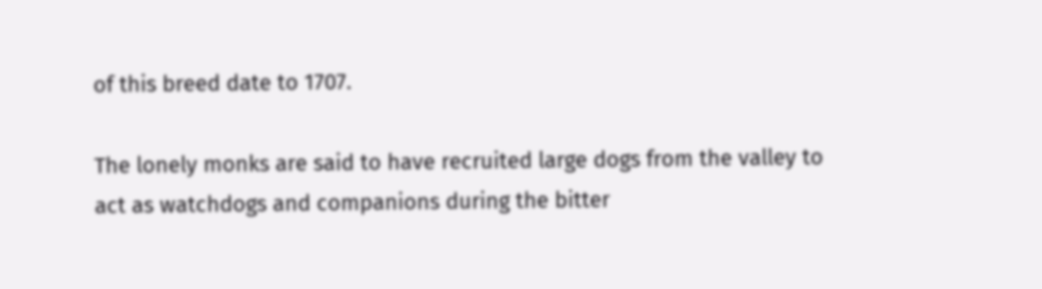of this breed date to 1707.

The lonely monks are said to have recruited large dogs from the valley to act as watchdogs and companions during the bitter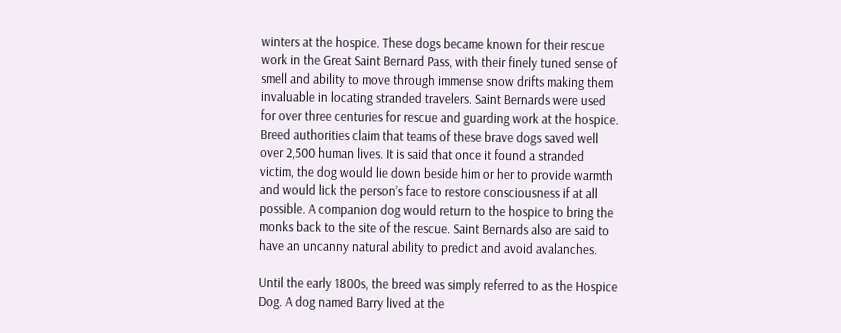winters at the hospice. These dogs became known for their rescue work in the Great Saint Bernard Pass, with their finely tuned sense of smell and ability to move through immense snow drifts making them invaluable in locating stranded travelers. Saint Bernards were used for over three centuries for rescue and guarding work at the hospice. Breed authorities claim that teams of these brave dogs saved well over 2,500 human lives. It is said that once it found a stranded victim, the dog would lie down beside him or her to provide warmth and would lick the person’s face to restore consciousness if at all possible. A companion dog would return to the hospice to bring the monks back to the site of the rescue. Saint Bernards also are said to have an uncanny natural ability to predict and avoid avalanches.

Until the early 1800s, the breed was simply referred to as the Hospice Dog. A dog named Barry lived at the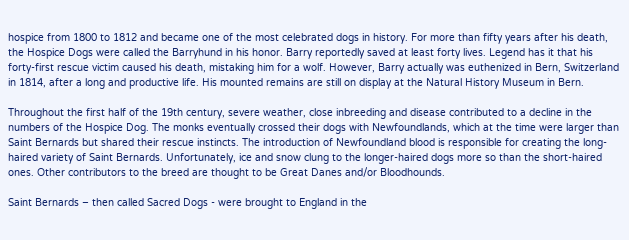hospice from 1800 to 1812 and became one of the most celebrated dogs in history. For more than fifty years after his death, the Hospice Dogs were called the Barryhund in his honor. Barry reportedly saved at least forty lives. Legend has it that his forty-first rescue victim caused his death, mistaking him for a wolf. However, Barry actually was euthenized in Bern, Switzerland in 1814, after a long and productive life. His mounted remains are still on display at the Natural History Museum in Bern.

Throughout the first half of the 19th century, severe weather, close inbreeding and disease contributed to a decline in the numbers of the Hospice Dog. The monks eventually crossed their dogs with Newfoundlands, which at the time were larger than Saint Bernards but shared their rescue instincts. The introduction of Newfoundland blood is responsible for creating the long-haired variety of Saint Bernards. Unfortunately, ice and snow clung to the longer-haired dogs more so than the short-haired ones. Other contributors to the breed are thought to be Great Danes and/or Bloodhounds.

Saint Bernards – then called Sacred Dogs - were brought to England in the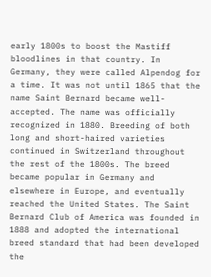early 1800s to boost the Mastiff bloodlines in that country. In Germany, they were called Alpendog for a time. It was not until 1865 that the name Saint Bernard became well-accepted. The name was officially recognized in 1880. Breeding of both long and short-haired varieties continued in Switzerland throughout the rest of the 1800s. The breed became popular in Germany and elsewhere in Europe, and eventually reached the United States. The Saint Bernard Club of America was founded in 1888 and adopted the international breed standard that had been developed the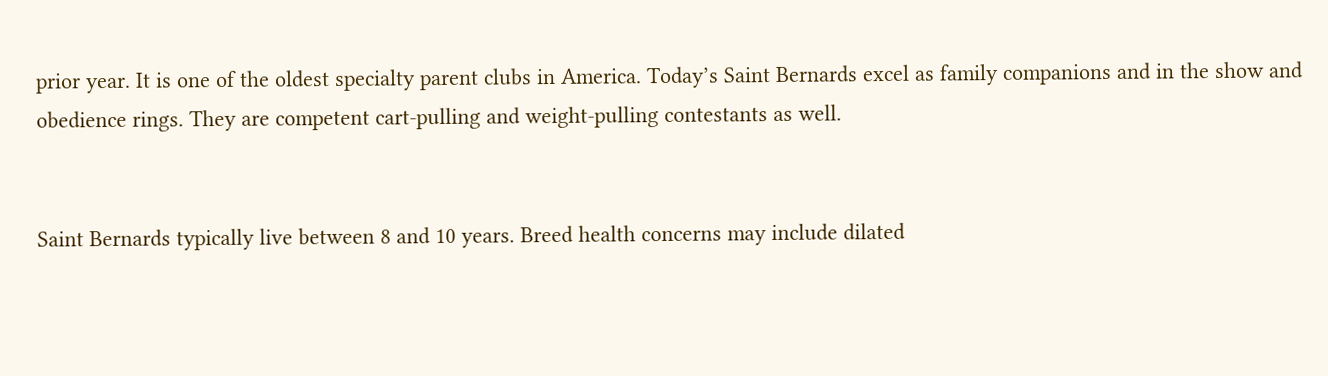prior year. It is one of the oldest specialty parent clubs in America. Today’s Saint Bernards excel as family companions and in the show and obedience rings. They are competent cart-pulling and weight-pulling contestants as well.


Saint Bernards typically live between 8 and 10 years. Breed health concerns may include dilated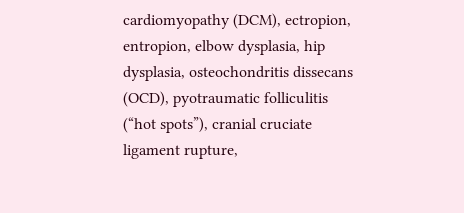cardiomyopathy (DCM), ectropion, entropion, elbow dysplasia, hip dysplasia, osteochondritis dissecans (OCD), pyotraumatic folliculitis (“hot spots”), cranial cruciate ligament rupture,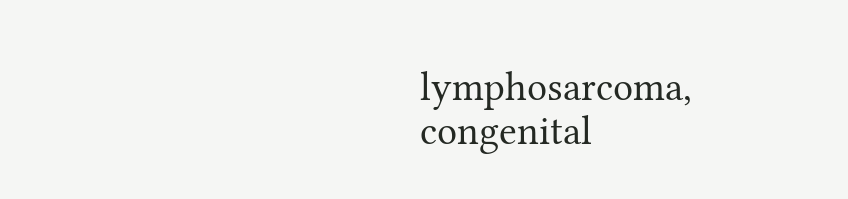lymphosarcoma, congenital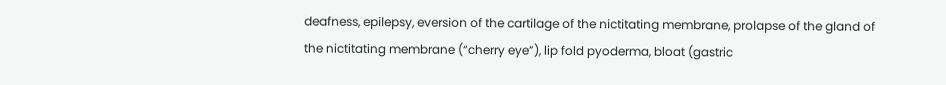deafness, epilepsy, eversion of the cartilage of the nictitating membrane, prolapse of the gland of the nictitating membrane (“cherry eye”), lip fold pyoderma, bloat (gastric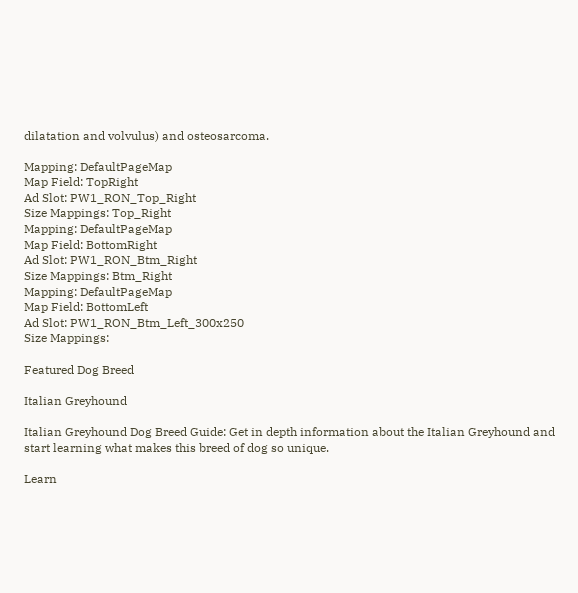dilatation and volvulus) and osteosarcoma.

Mapping: DefaultPageMap
Map Field: TopRight
Ad Slot: PW1_RON_Top_Right
Size Mappings: Top_Right
Mapping: DefaultPageMap
Map Field: BottomRight
Ad Slot: PW1_RON_Btm_Right
Size Mappings: Btm_Right
Mapping: DefaultPageMap
Map Field: BottomLeft
Ad Slot: PW1_RON_Btm_Left_300x250
Size Mappings:

Featured Dog Breed

Italian Greyhound

Italian Greyhound Dog Breed Guide: Get in depth information about the Italian Greyhound and start learning what makes this breed of dog so unique.

Learn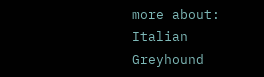more about: Italian Greyhound